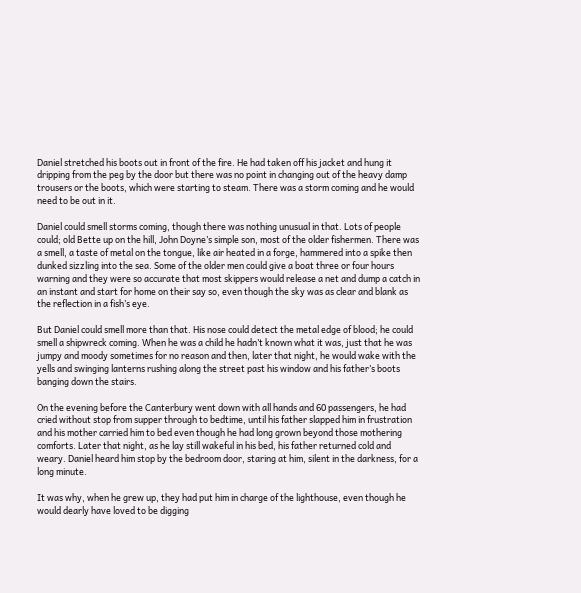Daniel stretched his boots out in front of the fire. He had taken off his jacket and hung it dripping from the peg by the door but there was no point in changing out of the heavy damp trousers or the boots, which were starting to steam. There was a storm coming and he would need to be out in it.

Daniel could smell storms coming, though there was nothing unusual in that. Lots of people could; old Bette up on the hill, John Doyne’s simple son, most of the older fishermen. There was a smell, a taste of metal on the tongue, like air heated in a forge, hammered into a spike then dunked sizzling into the sea. Some of the older men could give a boat three or four hours warning and they were so accurate that most skippers would release a net and dump a catch in an instant and start for home on their say so, even though the sky was as clear and blank as the reflection in a fish’s eye.

But Daniel could smell more than that. His nose could detect the metal edge of blood; he could smell a shipwreck coming. When he was a child he hadn’t known what it was, just that he was jumpy and moody sometimes for no reason and then, later that night, he would wake with the yells and swinging lanterns rushing along the street past his window and his father’s boots banging down the stairs.

On the evening before the Canterbury went down with all hands and 60 passengers, he had cried without stop from supper through to bedtime, until his father slapped him in frustration and his mother carried him to bed even though he had long grown beyond those mothering comforts. Later that night, as he lay still wakeful in his bed, his father returned cold and weary. Daniel heard him stop by the bedroom door, staring at him, silent in the darkness, for a long minute.

It was why, when he grew up, they had put him in charge of the lighthouse, even though he would dearly have loved to be digging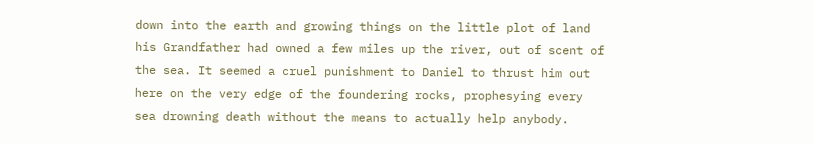down into the earth and growing things on the little plot of land his Grandfather had owned a few miles up the river, out of scent of the sea. It seemed a cruel punishment to Daniel to thrust him out here on the very edge of the foundering rocks, prophesying every sea drowning death without the means to actually help anybody.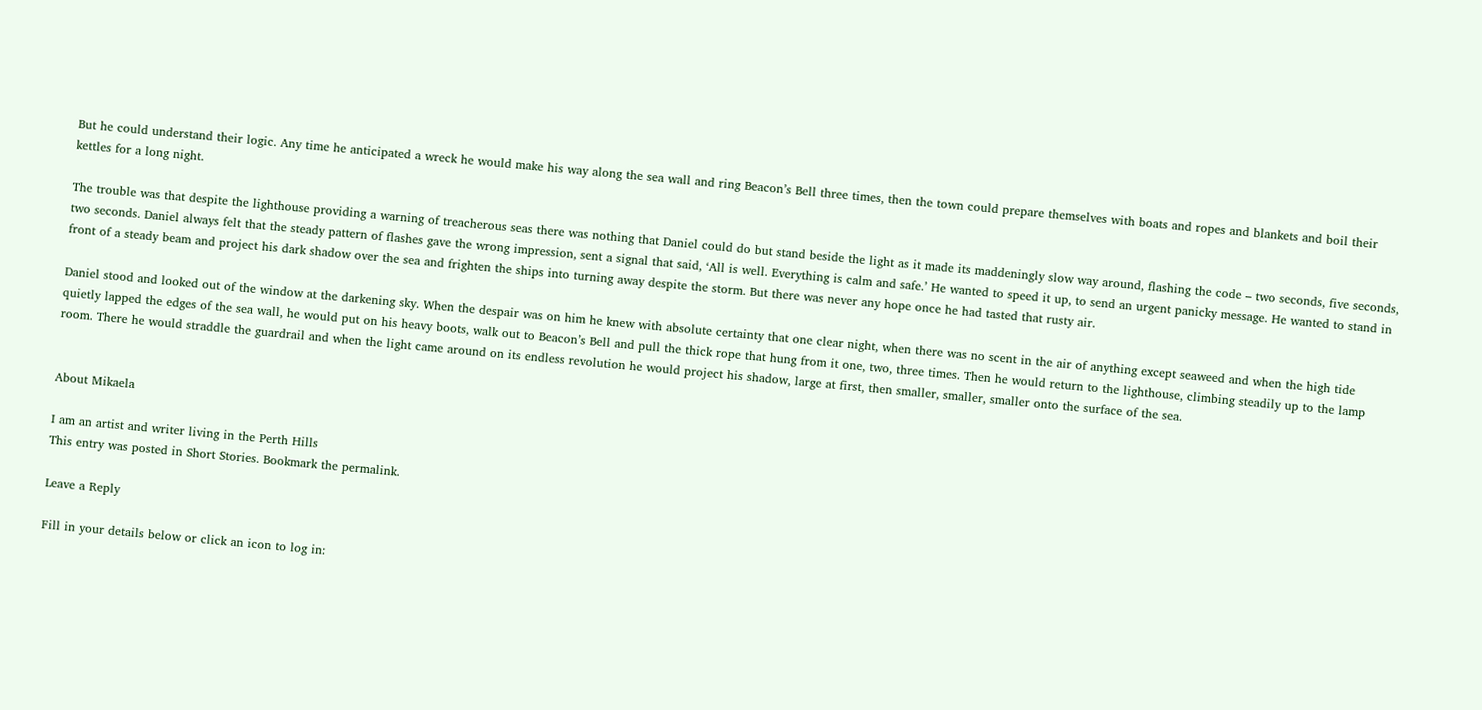But he could understand their logic. Any time he anticipated a wreck he would make his way along the sea wall and ring Beacon’s Bell three times, then the town could prepare themselves with boats and ropes and blankets and boil their kettles for a long night.

The trouble was that despite the lighthouse providing a warning of treacherous seas there was nothing that Daniel could do but stand beside the light as it made its maddeningly slow way around, flashing the code – two seconds, five seconds, two seconds. Daniel always felt that the steady pattern of flashes gave the wrong impression, sent a signal that said, ‘All is well. Everything is calm and safe.’ He wanted to speed it up, to send an urgent panicky message. He wanted to stand in front of a steady beam and project his dark shadow over the sea and frighten the ships into turning away despite the storm. But there was never any hope once he had tasted that rusty air.

Daniel stood and looked out of the window at the darkening sky. When the despair was on him he knew with absolute certainty that one clear night, when there was no scent in the air of anything except seaweed and when the high tide quietly lapped the edges of the sea wall, he would put on his heavy boots, walk out to Beacon’s Bell and pull the thick rope that hung from it one, two, three times. Then he would return to the lighthouse, climbing steadily up to the lamp room. There he would straddle the guardrail and when the light came around on its endless revolution he would project his shadow, large at first, then smaller, smaller, smaller onto the surface of the sea.


About Mikaela

I am an artist and writer living in the Perth Hills
This entry was posted in Short Stories. Bookmark the permalink.

Leave a Reply

Fill in your details below or click an icon to log in: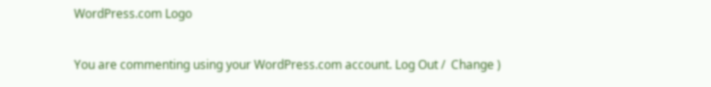WordPress.com Logo

You are commenting using your WordPress.com account. Log Out /  Change )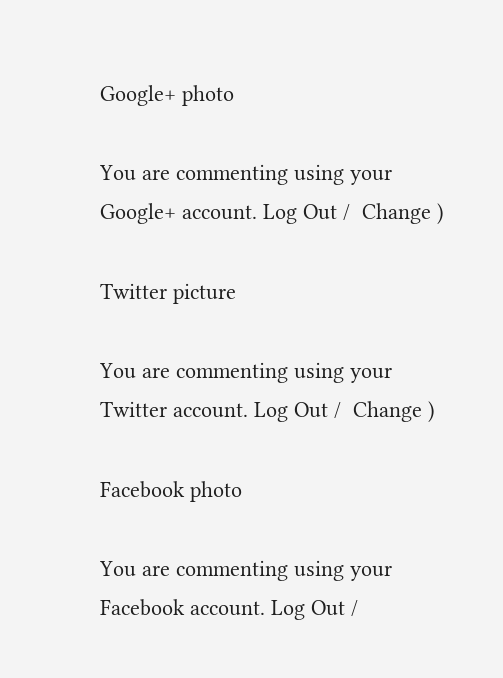Google+ photo

You are commenting using your Google+ account. Log Out /  Change )

Twitter picture

You are commenting using your Twitter account. Log Out /  Change )

Facebook photo

You are commenting using your Facebook account. Log Out /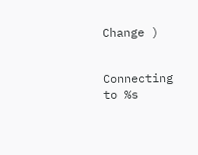Change )


Connecting to %s